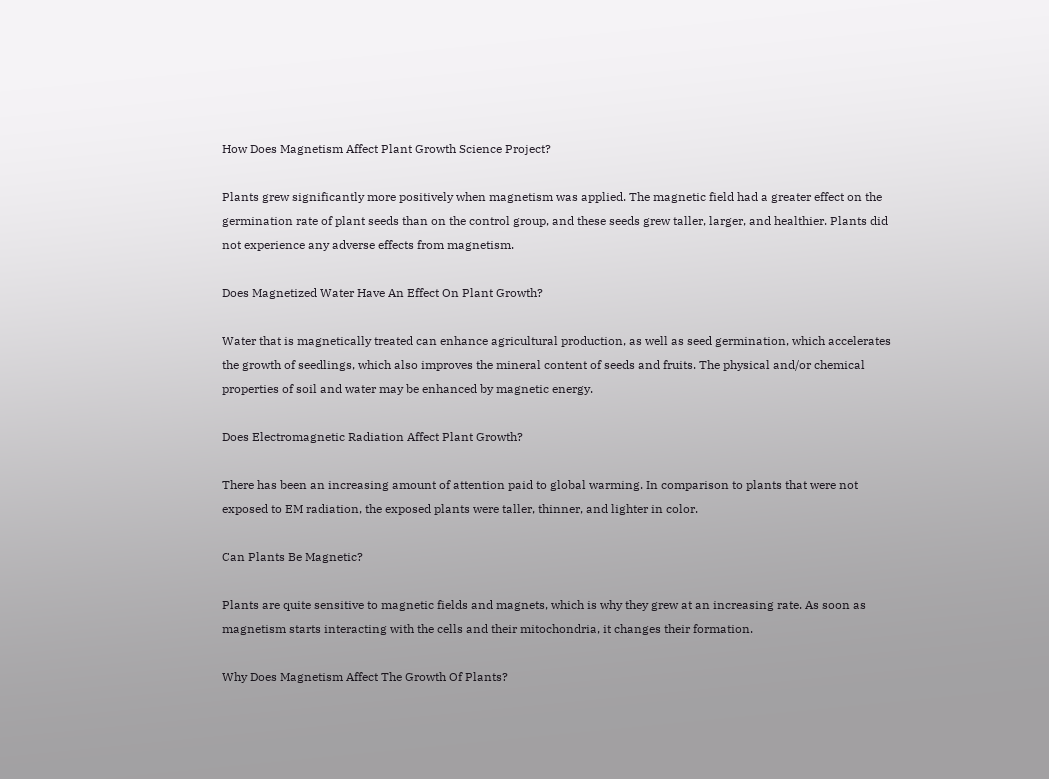How Does Magnetism Affect Plant Growth Science Project?

Plants grew significantly more positively when magnetism was applied. The magnetic field had a greater effect on the germination rate of plant seeds than on the control group, and these seeds grew taller, larger, and healthier. Plants did not experience any adverse effects from magnetism.

Does Magnetized Water Have An Effect On Plant Growth?

Water that is magnetically treated can enhance agricultural production, as well as seed germination, which accelerates the growth of seedlings, which also improves the mineral content of seeds and fruits. The physical and/or chemical properties of soil and water may be enhanced by magnetic energy.

Does Electromagnetic Radiation Affect Plant Growth?

There has been an increasing amount of attention paid to global warming. In comparison to plants that were not exposed to EM radiation, the exposed plants were taller, thinner, and lighter in color.

Can Plants Be Magnetic?

Plants are quite sensitive to magnetic fields and magnets, which is why they grew at an increasing rate. As soon as magnetism starts interacting with the cells and their mitochondria, it changes their formation.

Why Does Magnetism Affect The Growth Of Plants?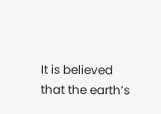It is believed that the earth’s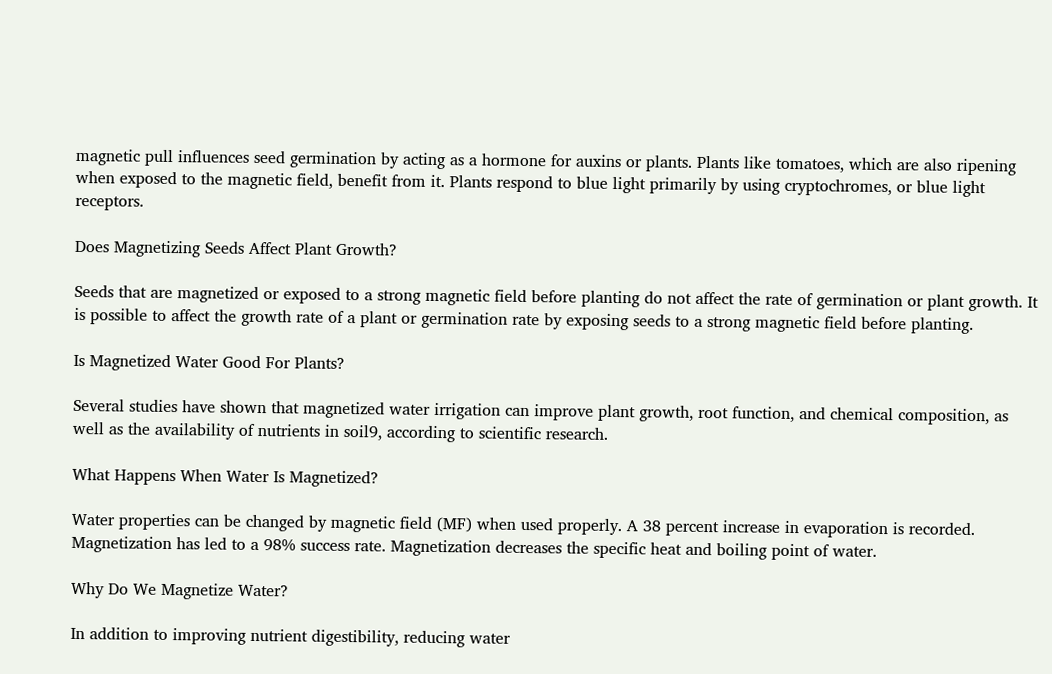magnetic pull influences seed germination by acting as a hormone for auxins or plants. Plants like tomatoes, which are also ripening when exposed to the magnetic field, benefit from it. Plants respond to blue light primarily by using cryptochromes, or blue light receptors.

Does Magnetizing Seeds Affect Plant Growth?

Seeds that are magnetized or exposed to a strong magnetic field before planting do not affect the rate of germination or plant growth. It is possible to affect the growth rate of a plant or germination rate by exposing seeds to a strong magnetic field before planting.

Is Magnetized Water Good For Plants?

Several studies have shown that magnetized water irrigation can improve plant growth, root function, and chemical composition, as well as the availability of nutrients in soil9, according to scientific research.

What Happens When Water Is Magnetized?

Water properties can be changed by magnetic field (MF) when used properly. A 38 percent increase in evaporation is recorded. Magnetization has led to a 98% success rate. Magnetization decreases the specific heat and boiling point of water.

Why Do We Magnetize Water?

In addition to improving nutrient digestibility, reducing water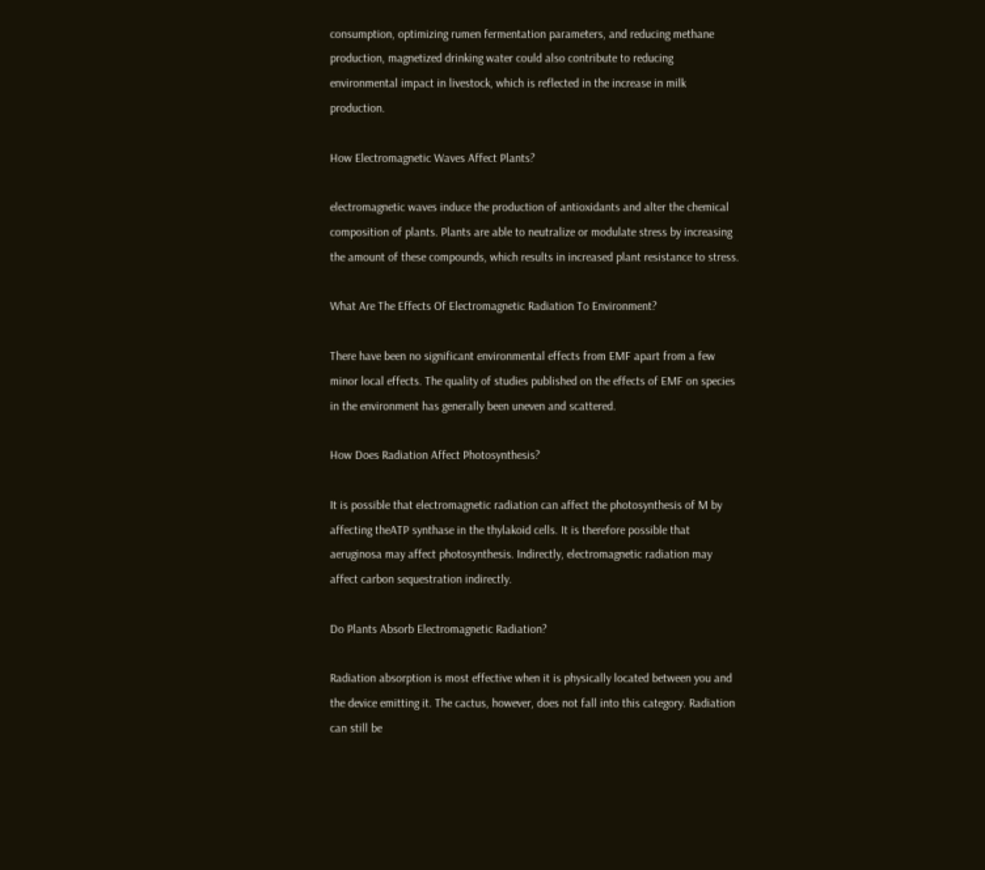consumption, optimizing rumen fermentation parameters, and reducing methane production, magnetized drinking water could also contribute to reducing environmental impact in livestock, which is reflected in the increase in milk production.

How Electromagnetic Waves Affect Plants?

electromagnetic waves induce the production of antioxidants and alter the chemical composition of plants. Plants are able to neutralize or modulate stress by increasing the amount of these compounds, which results in increased plant resistance to stress.

What Are The Effects Of Electromagnetic Radiation To Environment?

There have been no significant environmental effects from EMF apart from a few minor local effects. The quality of studies published on the effects of EMF on species in the environment has generally been uneven and scattered.

How Does Radiation Affect Photosynthesis?

It is possible that electromagnetic radiation can affect the photosynthesis of M by affecting theATP synthase in the thylakoid cells. It is therefore possible that aeruginosa may affect photosynthesis. Indirectly, electromagnetic radiation may affect carbon sequestration indirectly.

Do Plants Absorb Electromagnetic Radiation?

Radiation absorption is most effective when it is physically located between you and the device emitting it. The cactus, however, does not fall into this category. Radiation can still be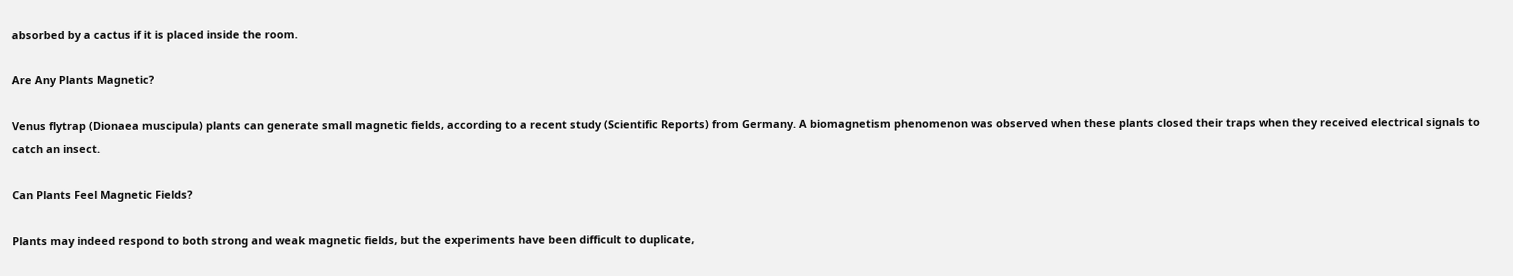absorbed by a cactus if it is placed inside the room.

Are Any Plants Magnetic?

Venus flytrap (Dionaea muscipula) plants can generate small magnetic fields, according to a recent study (Scientific Reports) from Germany. A biomagnetism phenomenon was observed when these plants closed their traps when they received electrical signals to catch an insect.

Can Plants Feel Magnetic Fields?

Plants may indeed respond to both strong and weak magnetic fields, but the experiments have been difficult to duplicate,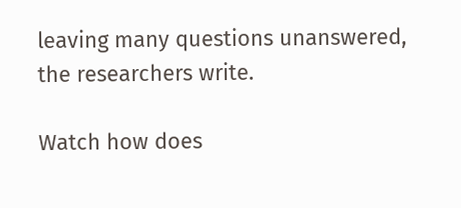leaving many questions unanswered, the researchers write.

Watch how does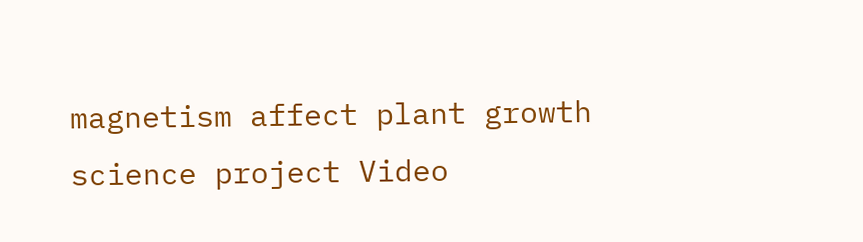magnetism affect plant growth science project Video